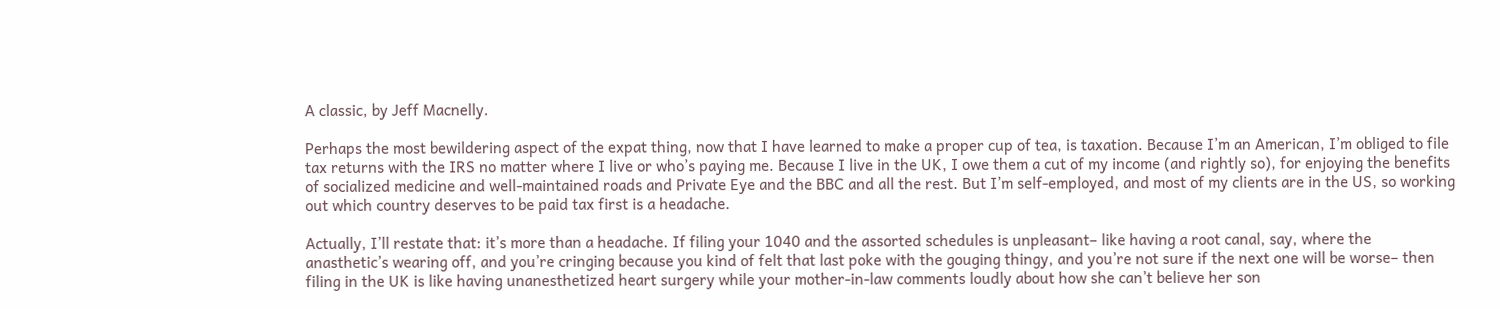A classic, by Jeff Macnelly.

Perhaps the most bewildering aspect of the expat thing, now that I have learned to make a proper cup of tea, is taxation. Because I’m an American, I’m obliged to file tax returns with the IRS no matter where I live or who’s paying me. Because I live in the UK, I owe them a cut of my income (and rightly so), for enjoying the benefits of socialized medicine and well-maintained roads and Private Eye and the BBC and all the rest. But I’m self-employed, and most of my clients are in the US, so working out which country deserves to be paid tax first is a headache.

Actually, I’ll restate that: it’s more than a headache. If filing your 1040 and the assorted schedules is unpleasant– like having a root canal, say, where the anasthetic’s wearing off, and you’re cringing because you kind of felt that last poke with the gouging thingy, and you’re not sure if the next one will be worse– then filing in the UK is like having unanesthetized heart surgery while your mother-in-law comments loudly about how she can’t believe her son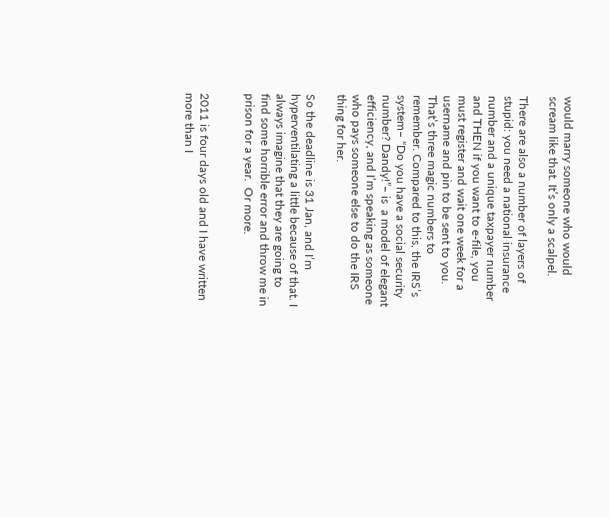would marry someone who would scream like that. It’s only a scalpel.

There are also a number of layers of stupid: you need a national insurance number and a unique taxpayer number and THEN if you want to e-file, you must register and wait one week for a username and pin to be sent to you. That’s three magic numbers to remember. Compared to this, the IRS’s system– “Do you have a social security number? Dandy!”– is  a model of elegant efficiency, and I’m speaking as someone who pays someone else to do the IRS thing for her.

So the deadline is 31 Jan, and I’m hyperventilating a little because of that. I always imagine that they are going to find some horrible error and throw me in prison for a year.  Or more.


2011 is four days old and I have written more than I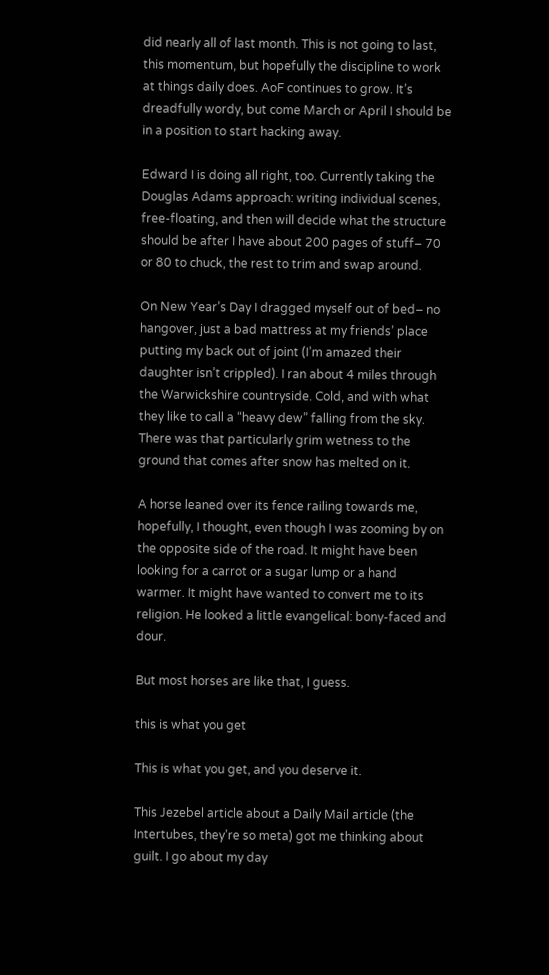did nearly all of last month. This is not going to last, this momentum, but hopefully the discipline to work at things daily does. AoF continues to grow. It’s dreadfully wordy, but come March or April I should be in a position to start hacking away.

Edward I is doing all right, too. Currently taking the Douglas Adams approach: writing individual scenes, free-floating, and then will decide what the structure should be after I have about 200 pages of stuff– 70 or 80 to chuck, the rest to trim and swap around.

On New Year’s Day I dragged myself out of bed– no hangover, just a bad mattress at my friends’ place putting my back out of joint (I’m amazed their daughter isn’t crippled). I ran about 4 miles through the Warwickshire countryside. Cold, and with what they like to call a “heavy dew” falling from the sky. There was that particularly grim wetness to the ground that comes after snow has melted on it.

A horse leaned over its fence railing towards me, hopefully, I thought, even though I was zooming by on the opposite side of the road. It might have been looking for a carrot or a sugar lump or a hand warmer. It might have wanted to convert me to its religion. He looked a little evangelical: bony-faced and dour.

But most horses are like that, I guess.

this is what you get

This is what you get, and you deserve it.

This Jezebel article about a Daily Mail article (the Intertubes, they’re so meta) got me thinking about guilt. I go about my day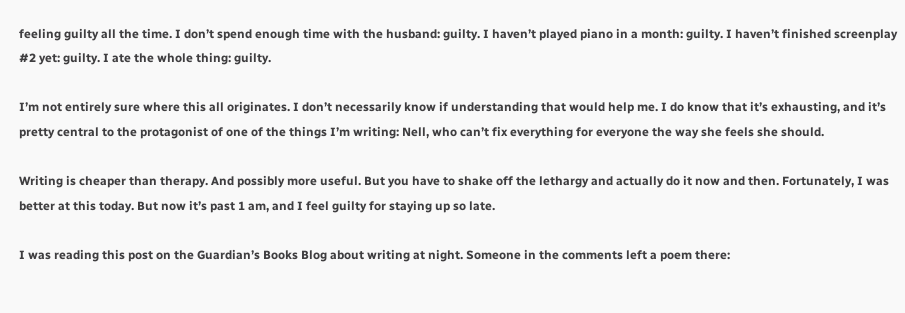feeling guilty all the time. I don’t spend enough time with the husband: guilty. I haven’t played piano in a month: guilty. I haven’t finished screenplay #2 yet: guilty. I ate the whole thing: guilty.

I’m not entirely sure where this all originates. I don’t necessarily know if understanding that would help me. I do know that it’s exhausting, and it’s pretty central to the protagonist of one of the things I’m writing: Nell, who can’t fix everything for everyone the way she feels she should.

Writing is cheaper than therapy. And possibly more useful. But you have to shake off the lethargy and actually do it now and then. Fortunately, I was better at this today. But now it’s past 1 am, and I feel guilty for staying up so late.

I was reading this post on the Guardian’s Books Blog about writing at night. Someone in the comments left a poem there: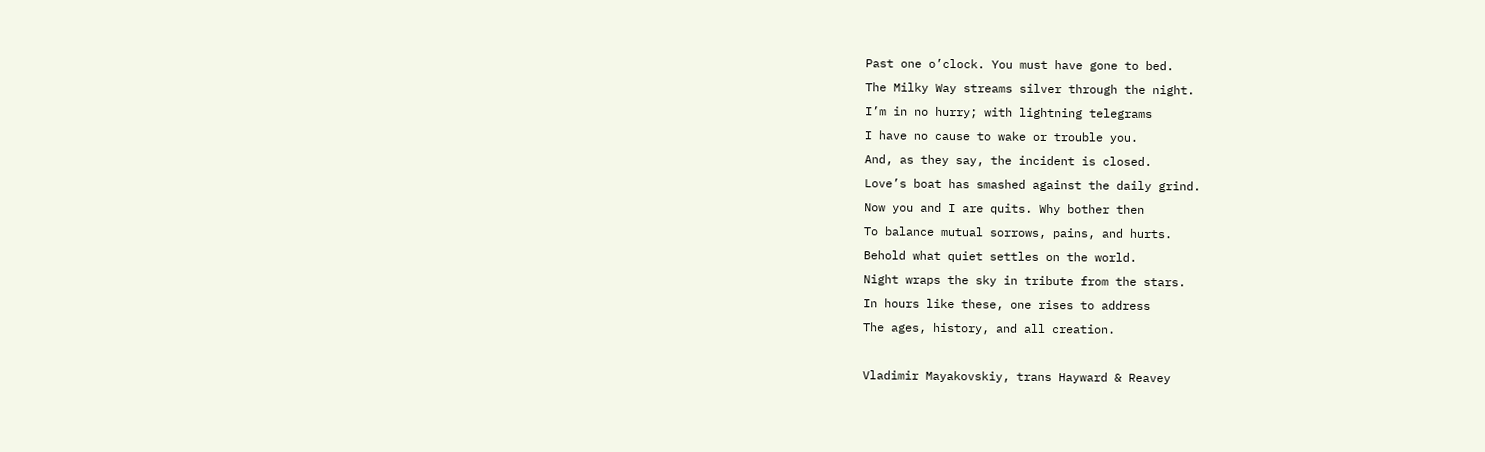Past one o’clock. You must have gone to bed.
The Milky Way streams silver through the night.
I’m in no hurry; with lightning telegrams
I have no cause to wake or trouble you.
And, as they say, the incident is closed.
Love’s boat has smashed against the daily grind.
Now you and I are quits. Why bother then
To balance mutual sorrows, pains, and hurts.
Behold what quiet settles on the world.
Night wraps the sky in tribute from the stars.
In hours like these, one rises to address
The ages, history, and all creation.

Vladimir Mayakovskiy, trans Hayward & Reavey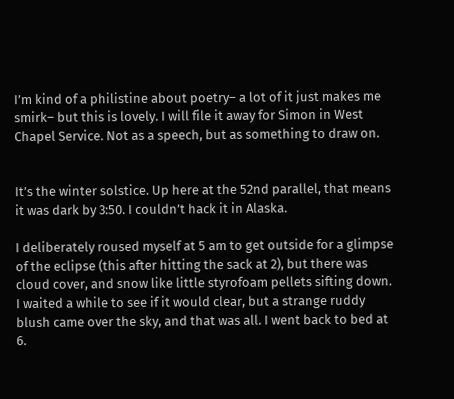I’m kind of a philistine about poetry– a lot of it just makes me smirk– but this is lovely. I will file it away for Simon in West Chapel Service. Not as a speech, but as something to draw on.


It’s the winter solstice. Up here at the 52nd parallel, that means it was dark by 3:50. I couldn’t hack it in Alaska.

I deliberately roused myself at 5 am to get outside for a glimpse of the eclipse (this after hitting the sack at 2), but there was cloud cover, and snow like little styrofoam pellets sifting down. I waited a while to see if it would clear, but a strange ruddy blush came over the sky, and that was all. I went back to bed at 6.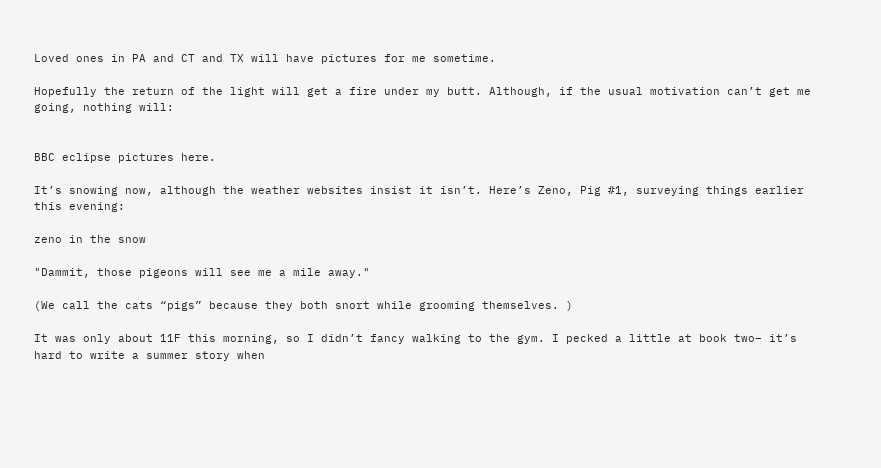Loved ones in PA and CT and TX will have pictures for me sometime.

Hopefully the return of the light will get a fire under my butt. Although, if the usual motivation can’t get me going, nothing will:


BBC eclipse pictures here.

It’s snowing now, although the weather websites insist it isn’t. Here’s Zeno, Pig #1, surveying things earlier this evening:

zeno in the snow

"Dammit, those pigeons will see me a mile away."

(We call the cats “pigs” because they both snort while grooming themselves. )

It was only about 11F this morning, so I didn’t fancy walking to the gym. I pecked a little at book two– it’s hard to write a summer story when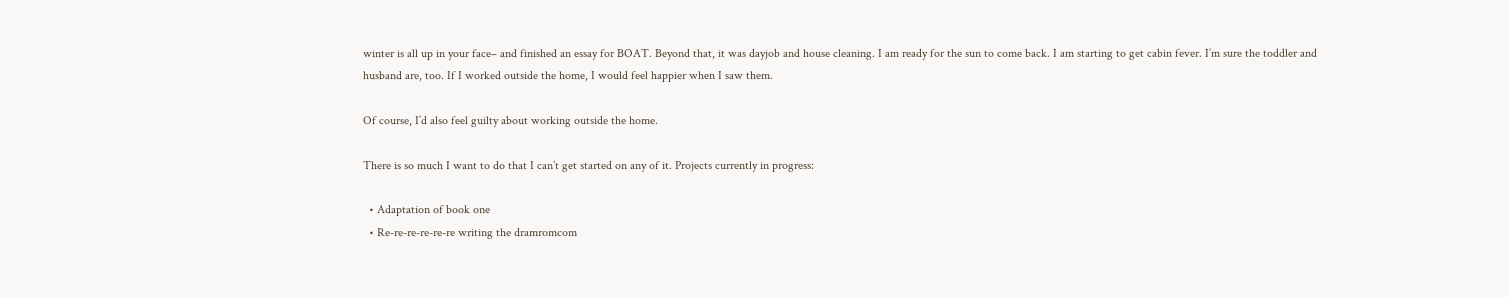winter is all up in your face– and finished an essay for BOAT. Beyond that, it was dayjob and house cleaning. I am ready for the sun to come back. I am starting to get cabin fever. I’m sure the toddler and husband are, too. If I worked outside the home, I would feel happier when I saw them.

Of course, I’d also feel guilty about working outside the home.

There is so much I want to do that I can’t get started on any of it. Projects currently in progress:

  • Adaptation of book one
  • Re-re-re-re-re-re writing the dramromcom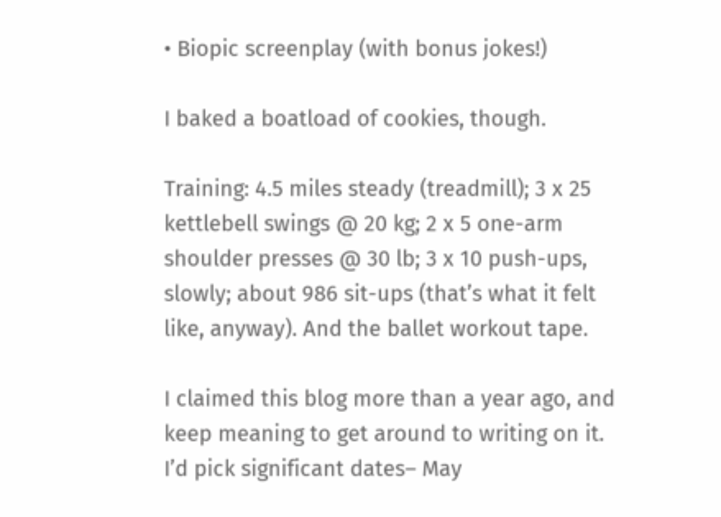• Biopic screenplay (with bonus jokes!)

I baked a boatload of cookies, though.

Training: 4.5 miles steady (treadmill); 3 x 25 kettlebell swings @ 20 kg; 2 x 5 one-arm shoulder presses @ 30 lb; 3 x 10 push-ups, slowly; about 986 sit-ups (that’s what it felt like, anyway). And the ballet workout tape.

I claimed this blog more than a year ago, and keep meaning to get around to writing on it. I’d pick significant dates– May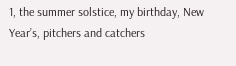1, the summer solstice, my birthday, New Year’s, pitchers and catchers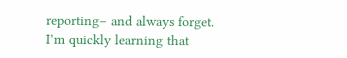reporting– and always forget. I’m quickly learning that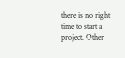there is no right time to start a project. Other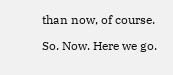than now, of course.

So. Now. Here we go.